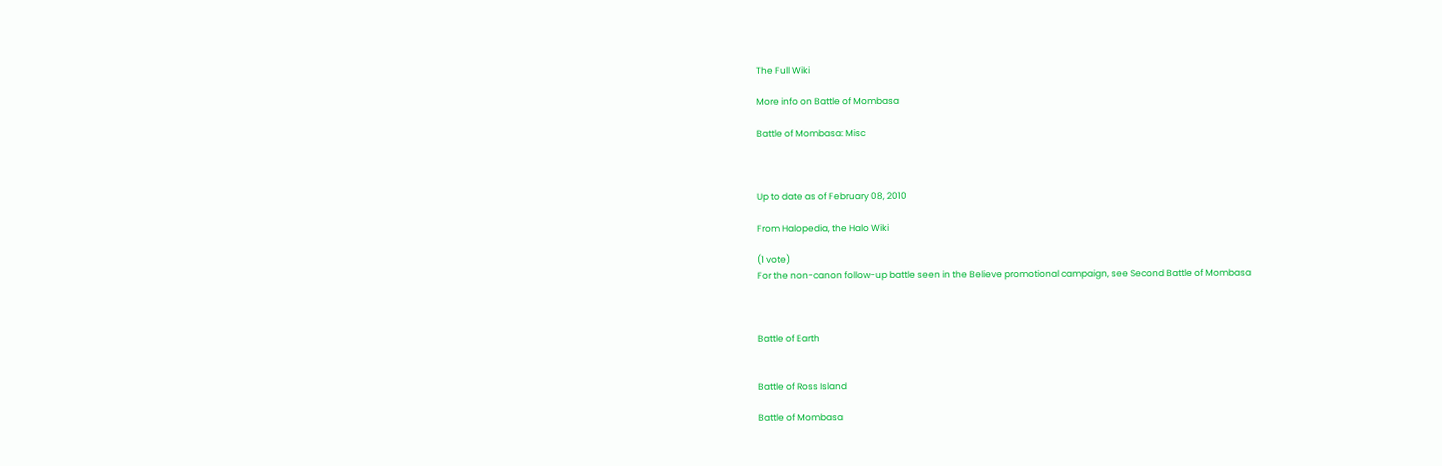The Full Wiki

More info on Battle of Mombasa

Battle of Mombasa: Misc



Up to date as of February 08, 2010

From Halopedia, the Halo Wiki

(1 vote)
For the non-canon follow-up battle seen in the Believe promotional campaign, see Second Battle of Mombasa



Battle of Earth


Battle of Ross Island

Battle of Mombasa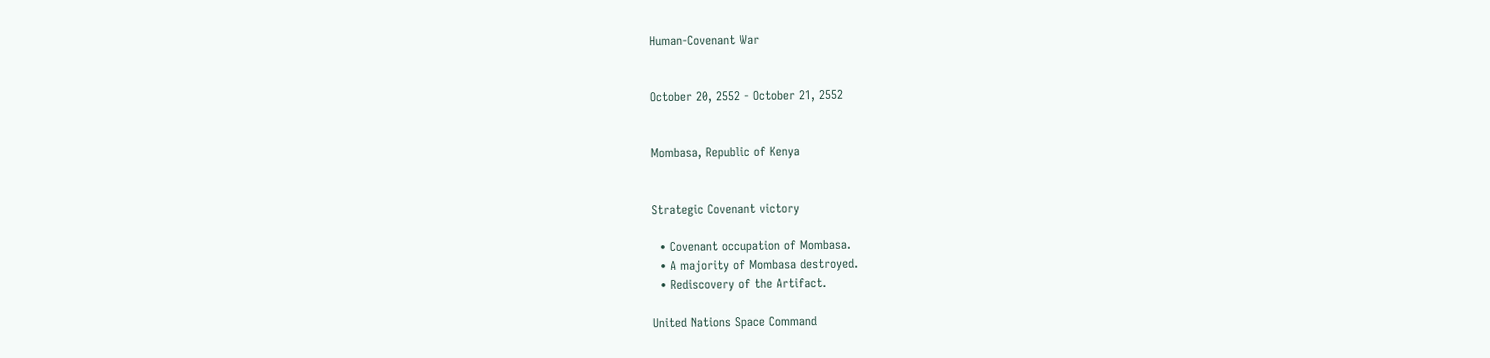Human-Covenant War


October 20, 2552 - October 21, 2552


Mombasa, Republic of Kenya


Strategic Covenant victory

  • Covenant occupation of Mombasa.
  • A majority of Mombasa destroyed.
  • Rediscovery of the Artifact.

United Nations Space Command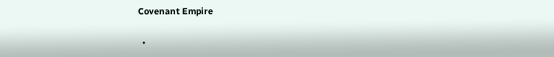Covenant Empire

  •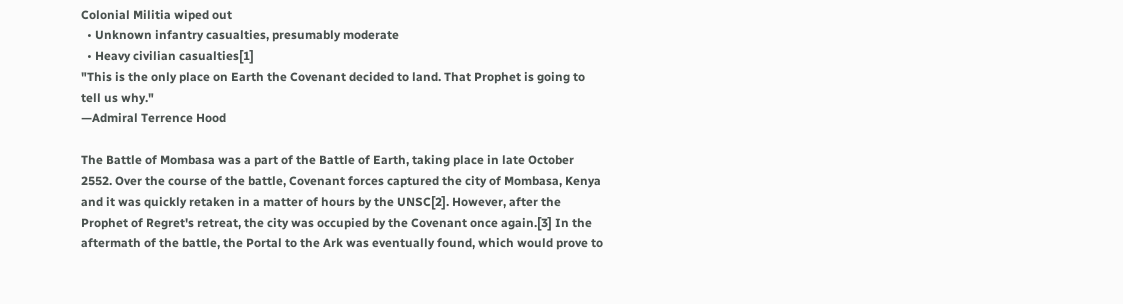Colonial Militia wiped out
  • Unknown infantry casualties, presumably moderate
  • Heavy civilian casualties[1]
"This is the only place on Earth the Covenant decided to land. That Prophet is going to tell us why."
—Admiral Terrence Hood

The Battle of Mombasa was a part of the Battle of Earth, taking place in late October 2552. Over the course of the battle, Covenant forces captured the city of Mombasa, Kenya and it was quickly retaken in a matter of hours by the UNSC[2]. However, after the Prophet of Regret's retreat, the city was occupied by the Covenant once again.[3] In the aftermath of the battle, the Portal to the Ark was eventually found, which would prove to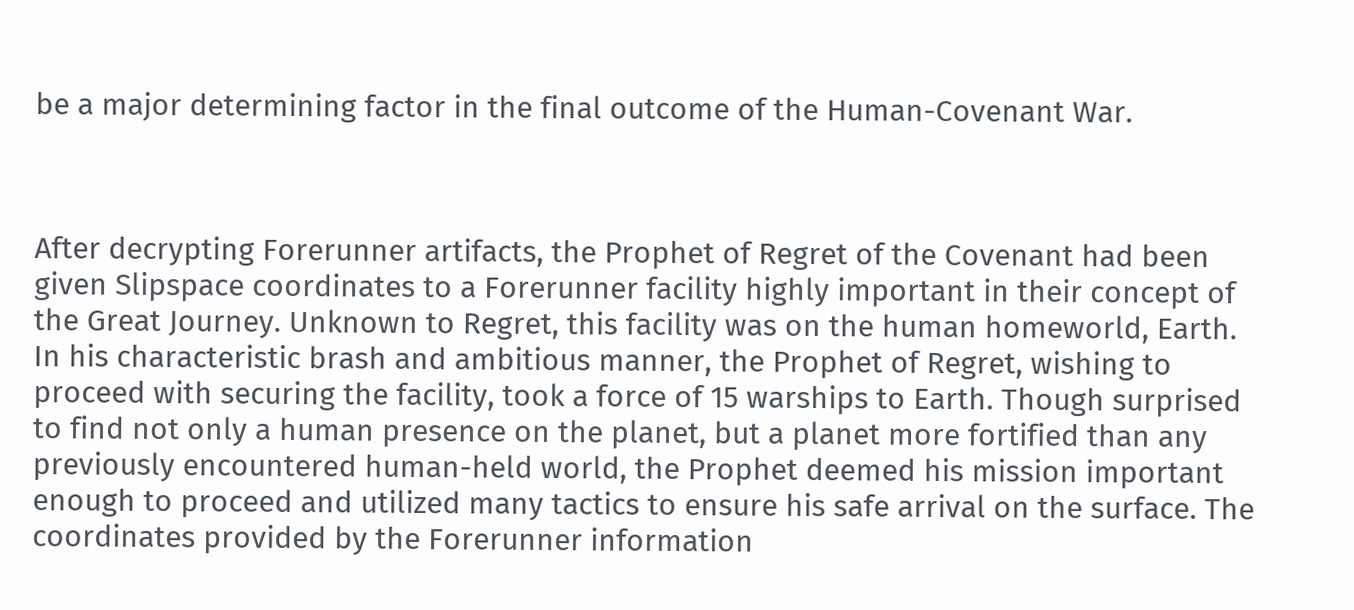be a major determining factor in the final outcome of the Human-Covenant War.



After decrypting Forerunner artifacts, the Prophet of Regret of the Covenant had been given Slipspace coordinates to a Forerunner facility highly important in their concept of the Great Journey. Unknown to Regret, this facility was on the human homeworld, Earth. In his characteristic brash and ambitious manner, the Prophet of Regret, wishing to proceed with securing the facility, took a force of 15 warships to Earth. Though surprised to find not only a human presence on the planet, but a planet more fortified than any previously encountered human-held world, the Prophet deemed his mission important enough to proceed and utilized many tactics to ensure his safe arrival on the surface. The coordinates provided by the Forerunner information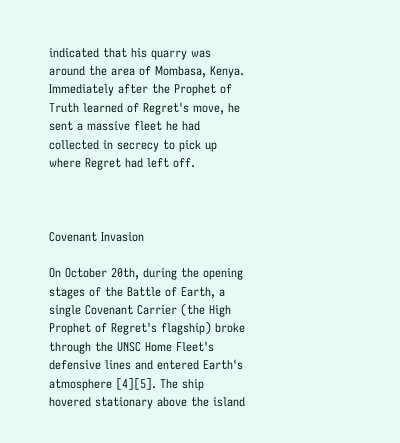indicated that his quarry was around the area of Mombasa, Kenya. Immediately after the Prophet of Truth learned of Regret's move, he sent a massive fleet he had collected in secrecy to pick up where Regret had left off.



Covenant Invasion

On October 20th, during the opening stages of the Battle of Earth, a single Covenant Carrier (the High Prophet of Regret's flagship) broke through the UNSC Home Fleet's defensive lines and entered Earth's atmosphere [4][5]. The ship hovered stationary above the island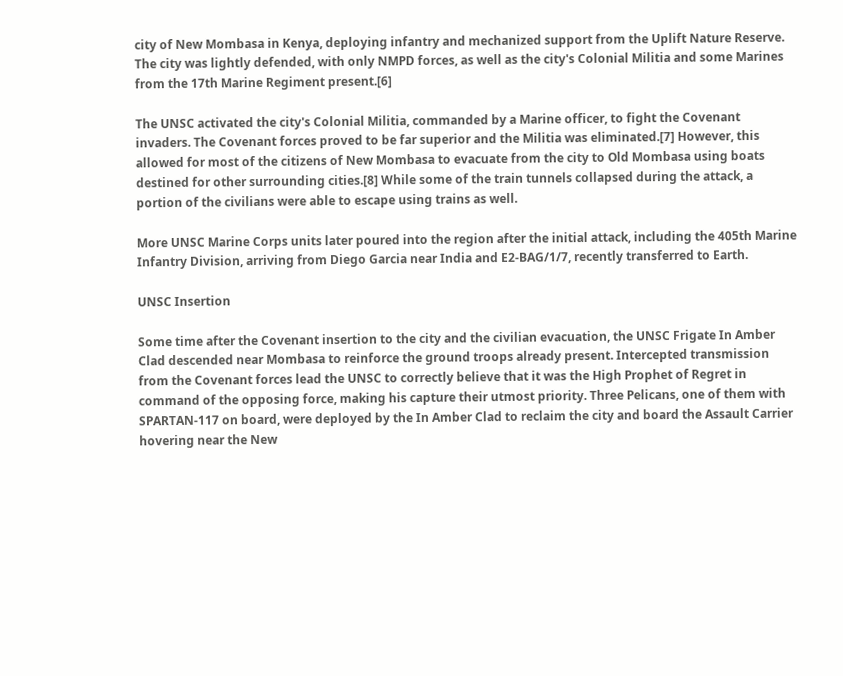city of New Mombasa in Kenya, deploying infantry and mechanized support from the Uplift Nature Reserve. The city was lightly defended, with only NMPD forces, as well as the city's Colonial Militia and some Marines from the 17th Marine Regiment present.[6]

The UNSC activated the city's Colonial Militia, commanded by a Marine officer, to fight the Covenant invaders. The Covenant forces proved to be far superior and the Militia was eliminated.[7] However, this allowed for most of the citizens of New Mombasa to evacuate from the city to Old Mombasa using boats destined for other surrounding cities.[8] While some of the train tunnels collapsed during the attack, a portion of the civilians were able to escape using trains as well.

More UNSC Marine Corps units later poured into the region after the initial attack, including the 405th Marine Infantry Division, arriving from Diego Garcia near India and E2-BAG/1/7, recently transferred to Earth.

UNSC Insertion

Some time after the Covenant insertion to the city and the civilian evacuation, the UNSC Frigate In Amber Clad descended near Mombasa to reinforce the ground troops already present. Intercepted transmission from the Covenant forces lead the UNSC to correctly believe that it was the High Prophet of Regret in command of the opposing force, making his capture their utmost priority. Three Pelicans, one of them with SPARTAN-117 on board, were deployed by the In Amber Clad to reclaim the city and board the Assault Carrier hovering near the New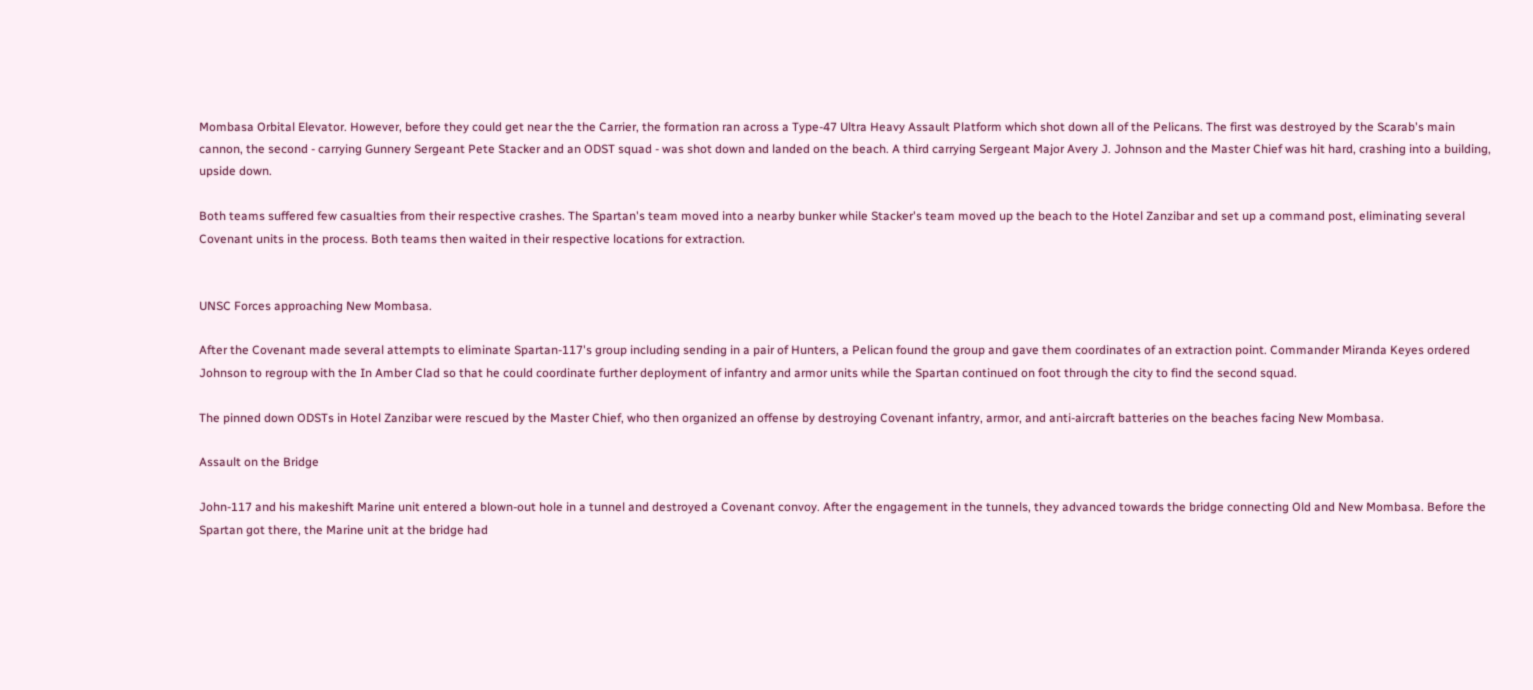Mombasa Orbital Elevator. However, before they could get near the the Carrier, the formation ran across a Type-47 Ultra Heavy Assault Platform which shot down all of the Pelicans. The first was destroyed by the Scarab's main cannon, the second - carrying Gunnery Sergeant Pete Stacker and an ODST squad - was shot down and landed on the beach. A third carrying Sergeant Major Avery J. Johnson and the Master Chief was hit hard, crashing into a building, upside down.

Both teams suffered few casualties from their respective crashes. The Spartan's team moved into a nearby bunker while Stacker's team moved up the beach to the Hotel Zanzibar and set up a command post, eliminating several Covenant units in the process. Both teams then waited in their respective locations for extraction.


UNSC Forces approaching New Mombasa.

After the Covenant made several attempts to eliminate Spartan-117's group including sending in a pair of Hunters, a Pelican found the group and gave them coordinates of an extraction point. Commander Miranda Keyes ordered Johnson to regroup with the In Amber Clad so that he could coordinate further deployment of infantry and armor units while the Spartan continued on foot through the city to find the second squad.

The pinned down ODSTs in Hotel Zanzibar were rescued by the Master Chief, who then organized an offense by destroying Covenant infantry, armor, and anti-aircraft batteries on the beaches facing New Mombasa.

Assault on the Bridge

John-117 and his makeshift Marine unit entered a blown-out hole in a tunnel and destroyed a Covenant convoy. After the engagement in the tunnels, they advanced towards the bridge connecting Old and New Mombasa. Before the Spartan got there, the Marine unit at the bridge had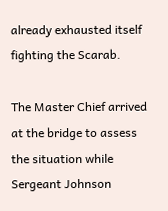already exhausted itself fighting the Scarab.

The Master Chief arrived at the bridge to assess the situation while Sergeant Johnson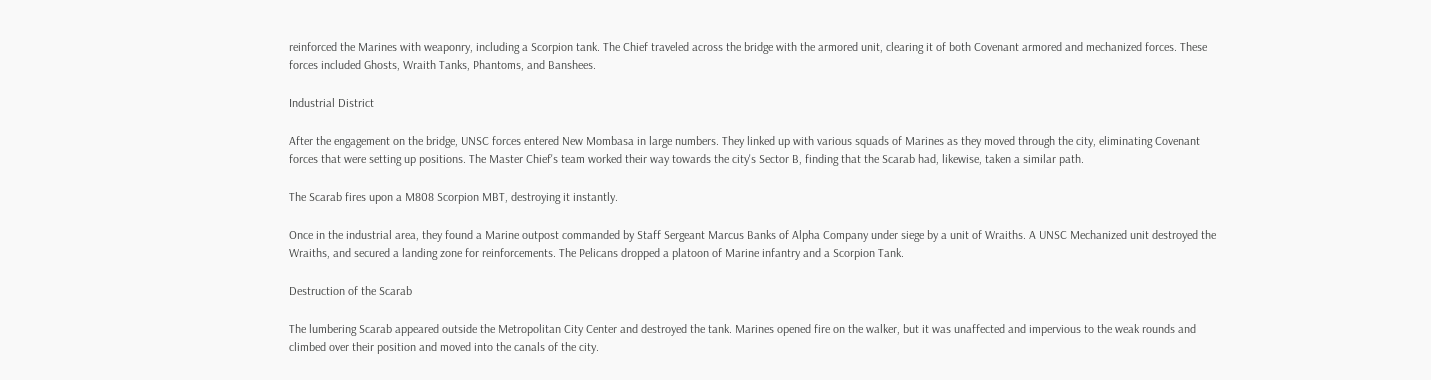reinforced the Marines with weaponry, including a Scorpion tank. The Chief traveled across the bridge with the armored unit, clearing it of both Covenant armored and mechanized forces. These forces included Ghosts, Wraith Tanks, Phantoms, and Banshees.

Industrial District

After the engagement on the bridge, UNSC forces entered New Mombasa in large numbers. They linked up with various squads of Marines as they moved through the city, eliminating Covenant forces that were setting up positions. The Master Chief's team worked their way towards the city's Sector B, finding that the Scarab had, likewise, taken a similar path.

The Scarab fires upon a M808 Scorpion MBT, destroying it instantly.

Once in the industrial area, they found a Marine outpost commanded by Staff Sergeant Marcus Banks of Alpha Company under siege by a unit of Wraiths. A UNSC Mechanized unit destroyed the Wraiths, and secured a landing zone for reinforcements. The Pelicans dropped a platoon of Marine infantry and a Scorpion Tank.

Destruction of the Scarab

The lumbering Scarab appeared outside the Metropolitan City Center and destroyed the tank. Marines opened fire on the walker, but it was unaffected and impervious to the weak rounds and climbed over their position and moved into the canals of the city.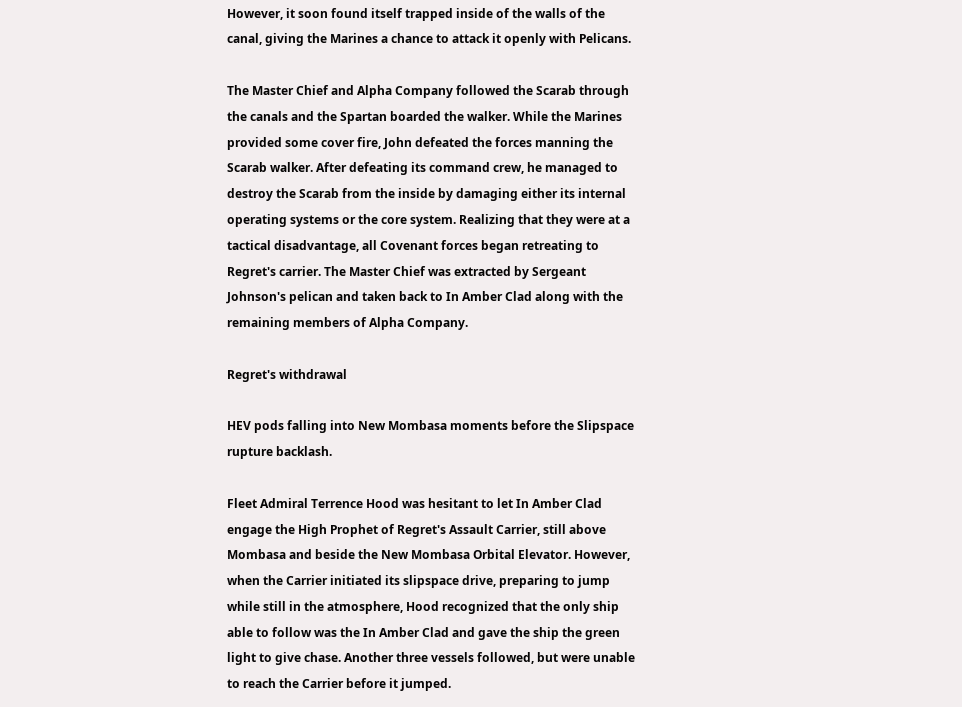However, it soon found itself trapped inside of the walls of the canal, giving the Marines a chance to attack it openly with Pelicans.

The Master Chief and Alpha Company followed the Scarab through the canals and the Spartan boarded the walker. While the Marines provided some cover fire, John defeated the forces manning the Scarab walker. After defeating its command crew, he managed to destroy the Scarab from the inside by damaging either its internal operating systems or the core system. Realizing that they were at a tactical disadvantage, all Covenant forces began retreating to Regret's carrier. The Master Chief was extracted by Sergeant Johnson's pelican and taken back to In Amber Clad along with the remaining members of Alpha Company.

Regret's withdrawal

HEV pods falling into New Mombasa moments before the Slipspace rupture backlash.

Fleet Admiral Terrence Hood was hesitant to let In Amber Clad engage the High Prophet of Regret's Assault Carrier, still above Mombasa and beside the New Mombasa Orbital Elevator. However, when the Carrier initiated its slipspace drive, preparing to jump while still in the atmosphere, Hood recognized that the only ship able to follow was the In Amber Clad and gave the ship the green light to give chase. Another three vessels followed, but were unable to reach the Carrier before it jumped.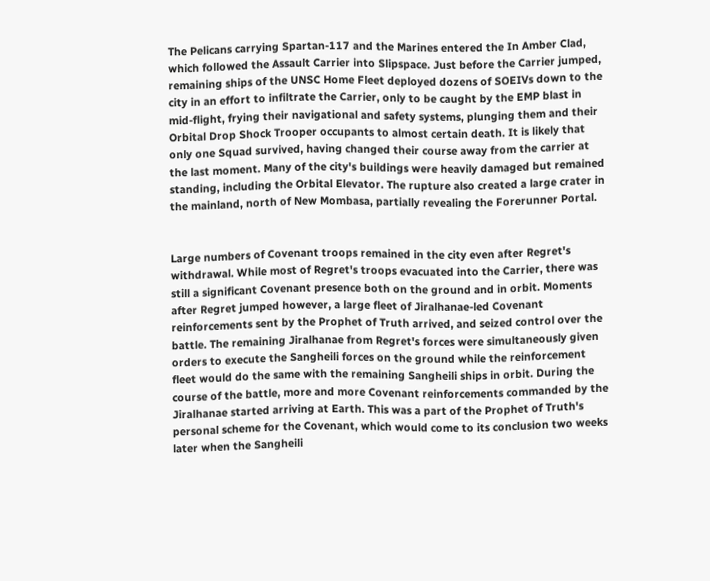The Pelicans carrying Spartan-117 and the Marines entered the In Amber Clad, which followed the Assault Carrier into Slipspace. Just before the Carrier jumped, remaining ships of the UNSC Home Fleet deployed dozens of SOEIVs down to the city in an effort to infiltrate the Carrier, only to be caught by the EMP blast in mid-flight, frying their navigational and safety systems, plunging them and their Orbital Drop Shock Trooper occupants to almost certain death. It is likely that only one Squad survived, having changed their course away from the carrier at the last moment. Many of the city's buildings were heavily damaged but remained standing, including the Orbital Elevator. The rupture also created a large crater in the mainland, north of New Mombasa, partially revealing the Forerunner Portal.


Large numbers of Covenant troops remained in the city even after Regret's withdrawal. While most of Regret's troops evacuated into the Carrier, there was still a significant Covenant presence both on the ground and in orbit. Moments after Regret jumped however, a large fleet of Jiralhanae-led Covenant reinforcements sent by the Prophet of Truth arrived, and seized control over the battle. The remaining Jiralhanae from Regret's forces were simultaneously given orders to execute the Sangheili forces on the ground while the reinforcement fleet would do the same with the remaining Sangheili ships in orbit. During the course of the battle, more and more Covenant reinforcements commanded by the Jiralhanae started arriving at Earth. This was a part of the Prophet of Truth's personal scheme for the Covenant, which would come to its conclusion two weeks later when the Sangheili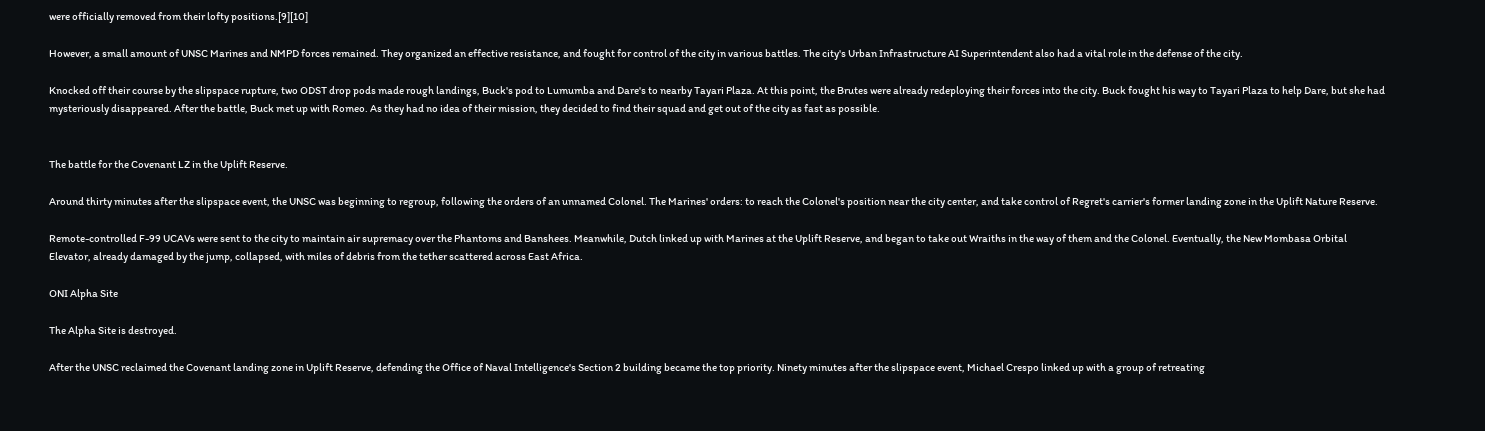were officially removed from their lofty positions.[9][10]

However, a small amount of UNSC Marines and NMPD forces remained. They organized an effective resistance, and fought for control of the city in various battles. The city's Urban Infrastructure AI Superintendent also had a vital role in the defense of the city.

Knocked off their course by the slipspace rupture, two ODST drop pods made rough landings, Buck's pod to Lumumba and Dare's to nearby Tayari Plaza. At this point, the Brutes were already redeploying their forces into the city. Buck fought his way to Tayari Plaza to help Dare, but she had mysteriously disappeared. After the battle, Buck met up with Romeo. As they had no idea of their mission, they decided to find their squad and get out of the city as fast as possible.


The battle for the Covenant LZ in the Uplift Reserve.

Around thirty minutes after the slipspace event, the UNSC was beginning to regroup, following the orders of an unnamed Colonel. The Marines' orders: to reach the Colonel's position near the city center, and take control of Regret's carrier's former landing zone in the Uplift Nature Reserve.

Remote-controlled F-99 UCAVs were sent to the city to maintain air supremacy over the Phantoms and Banshees. Meanwhile, Dutch linked up with Marines at the Uplift Reserve, and began to take out Wraiths in the way of them and the Colonel. Eventually, the New Mombasa Orbital Elevator, already damaged by the jump, collapsed, with miles of debris from the tether scattered across East Africa.

ONI Alpha Site

The Alpha Site is destroyed.

After the UNSC reclaimed the Covenant landing zone in Uplift Reserve, defending the Office of Naval Intelligence's Section 2 building became the top priority. Ninety minutes after the slipspace event, Michael Crespo linked up with a group of retreating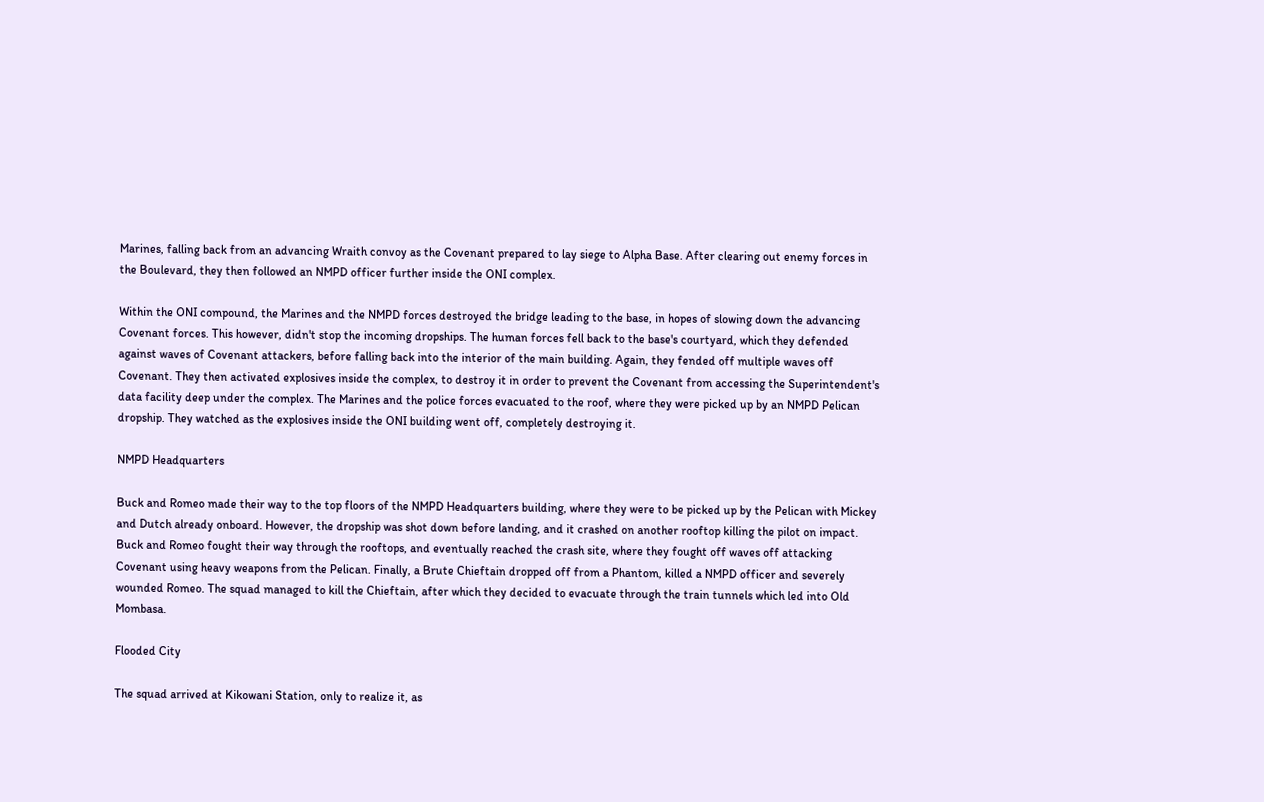Marines, falling back from an advancing Wraith convoy as the Covenant prepared to lay siege to Alpha Base. After clearing out enemy forces in the Boulevard, they then followed an NMPD officer further inside the ONI complex.

Within the ONI compound, the Marines and the NMPD forces destroyed the bridge leading to the base, in hopes of slowing down the advancing Covenant forces. This however, didn't stop the incoming dropships. The human forces fell back to the base's courtyard, which they defended against waves of Covenant attackers, before falling back into the interior of the main building. Again, they fended off multiple waves off Covenant. They then activated explosives inside the complex, to destroy it in order to prevent the Covenant from accessing the Superintendent's data facility deep under the complex. The Marines and the police forces evacuated to the roof, where they were picked up by an NMPD Pelican dropship. They watched as the explosives inside the ONI building went off, completely destroying it.

NMPD Headquarters

Buck and Romeo made their way to the top floors of the NMPD Headquarters building, where they were to be picked up by the Pelican with Mickey and Dutch already onboard. However, the dropship was shot down before landing, and it crashed on another rooftop killing the pilot on impact. Buck and Romeo fought their way through the rooftops, and eventually reached the crash site, where they fought off waves off attacking Covenant using heavy weapons from the Pelican. Finally, a Brute Chieftain dropped off from a Phantom, killed a NMPD officer and severely wounded Romeo. The squad managed to kill the Chieftain, after which they decided to evacuate through the train tunnels which led into Old Mombasa.

Flooded City

The squad arrived at Kikowani Station, only to realize it, as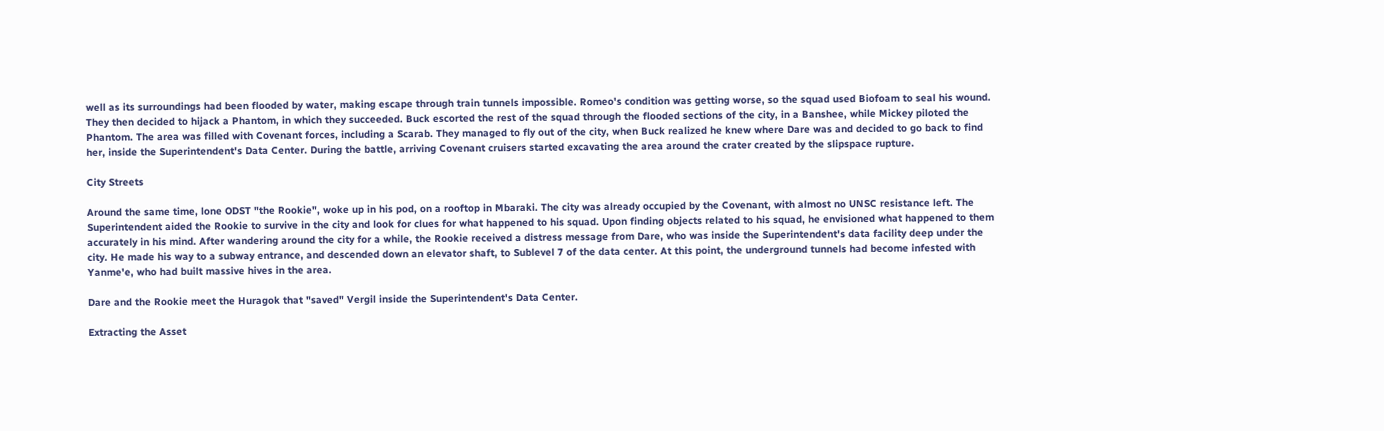well as its surroundings had been flooded by water, making escape through train tunnels impossible. Romeo's condition was getting worse, so the squad used Biofoam to seal his wound. They then decided to hijack a Phantom, in which they succeeded. Buck escorted the rest of the squad through the flooded sections of the city, in a Banshee, while Mickey piloted the Phantom. The area was filled with Covenant forces, including a Scarab. They managed to fly out of the city, when Buck realized he knew where Dare was and decided to go back to find her, inside the Superintendent's Data Center. During the battle, arriving Covenant cruisers started excavating the area around the crater created by the slipspace rupture.

City Streets

Around the same time, lone ODST "the Rookie", woke up in his pod, on a rooftop in Mbaraki. The city was already occupied by the Covenant, with almost no UNSC resistance left. The Superintendent aided the Rookie to survive in the city and look for clues for what happened to his squad. Upon finding objects related to his squad, he envisioned what happened to them accurately in his mind. After wandering around the city for a while, the Rookie received a distress message from Dare, who was inside the Superintendent's data facility deep under the city. He made his way to a subway entrance, and descended down an elevator shaft, to Sublevel 7 of the data center. At this point, the underground tunnels had become infested with Yanme'e, who had built massive hives in the area.

Dare and the Rookie meet the Huragok that "saved" Vergil inside the Superintendent's Data Center.

Extracting the Asset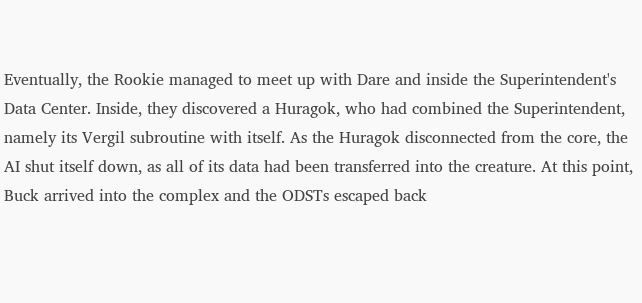Eventually, the Rookie managed to meet up with Dare and inside the Superintendent's Data Center. Inside, they discovered a Huragok, who had combined the Superintendent, namely its Vergil subroutine with itself. As the Huragok disconnected from the core, the AI shut itself down, as all of its data had been transferred into the creature. At this point, Buck arrived into the complex and the ODSTs escaped back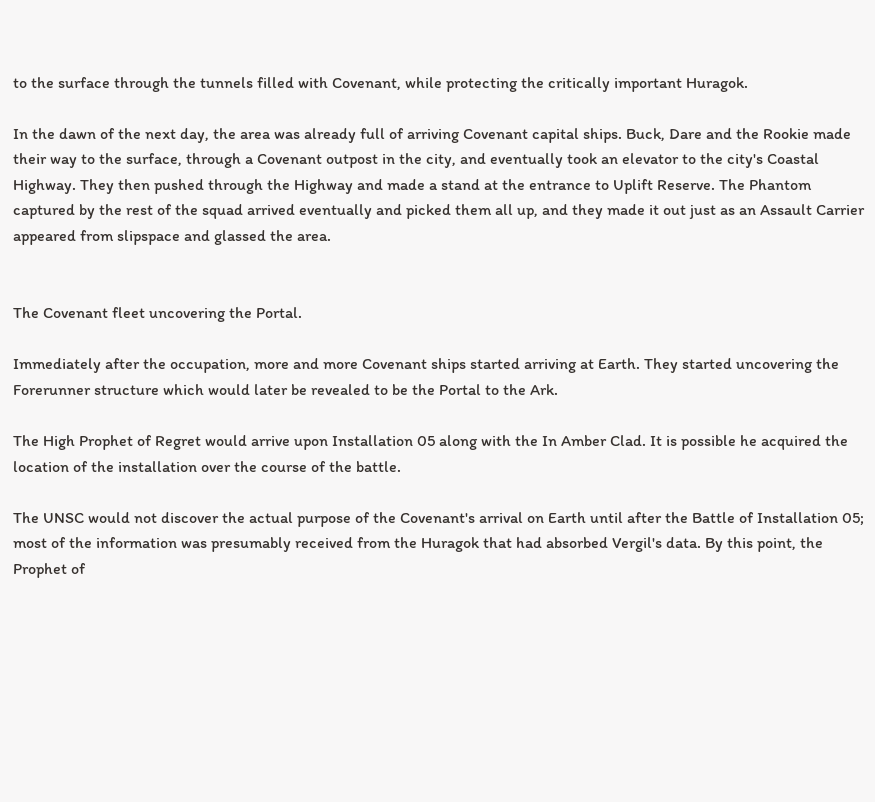to the surface through the tunnels filled with Covenant, while protecting the critically important Huragok.

In the dawn of the next day, the area was already full of arriving Covenant capital ships. Buck, Dare and the Rookie made their way to the surface, through a Covenant outpost in the city, and eventually took an elevator to the city's Coastal Highway. They then pushed through the Highway and made a stand at the entrance to Uplift Reserve. The Phantom captured by the rest of the squad arrived eventually and picked them all up, and they made it out just as an Assault Carrier appeared from slipspace and glassed the area.


The Covenant fleet uncovering the Portal.

Immediately after the occupation, more and more Covenant ships started arriving at Earth. They started uncovering the Forerunner structure which would later be revealed to be the Portal to the Ark.

The High Prophet of Regret would arrive upon Installation 05 along with the In Amber Clad. It is possible he acquired the location of the installation over the course of the battle.

The UNSC would not discover the actual purpose of the Covenant's arrival on Earth until after the Battle of Installation 05; most of the information was presumably received from the Huragok that had absorbed Vergil's data. By this point, the Prophet of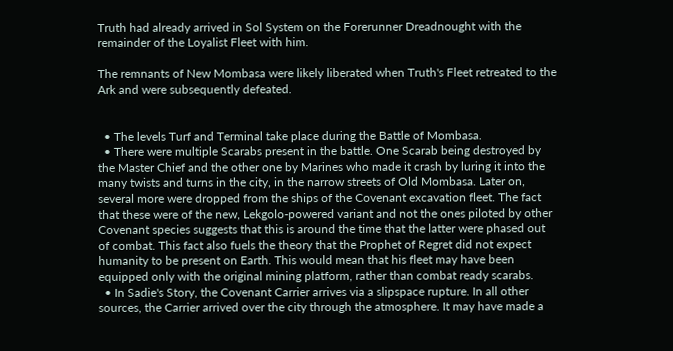Truth had already arrived in Sol System on the Forerunner Dreadnought with the remainder of the Loyalist Fleet with him.

The remnants of New Mombasa were likely liberated when Truth's Fleet retreated to the Ark and were subsequently defeated.


  • The levels Turf and Terminal take place during the Battle of Mombasa.
  • There were multiple Scarabs present in the battle. One Scarab being destroyed by the Master Chief and the other one by Marines who made it crash by luring it into the many twists and turns in the city, in the narrow streets of Old Mombasa. Later on, several more were dropped from the ships of the Covenant excavation fleet. The fact that these were of the new, Lekgolo-powered variant and not the ones piloted by other Covenant species suggests that this is around the time that the latter were phased out of combat. This fact also fuels the theory that the Prophet of Regret did not expect humanity to be present on Earth. This would mean that his fleet may have been equipped only with the original mining platform, rather than combat ready scarabs.
  • In Sadie's Story, the Covenant Carrier arrives via a slipspace rupture. In all other sources, the Carrier arrived over the city through the atmosphere. It may have made a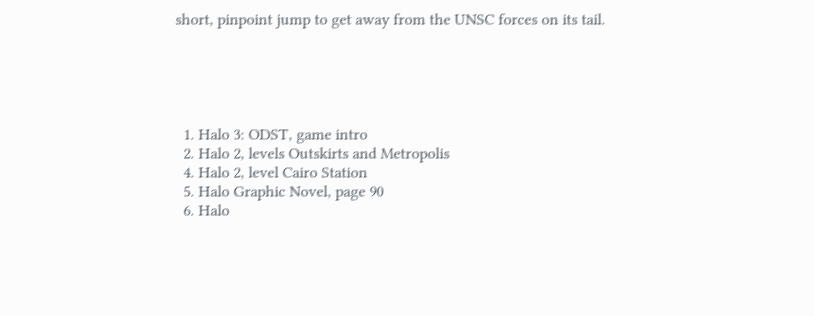short, pinpoint jump to get away from the UNSC forces on its tail.





  1. Halo 3: ODST, game intro
  2. Halo 2, levels Outskirts and Metropolis
  4. Halo 2, level Cairo Station
  5. Halo Graphic Novel, page 90
  6. Halo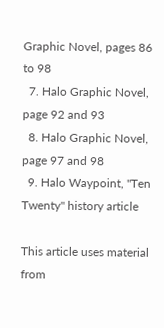Graphic Novel, pages 86 to 98
  7. Halo Graphic Novel, page 92 and 93
  8. Halo Graphic Novel, page 97 and 98
  9. Halo Waypoint, "Ten Twenty" history article

This article uses material from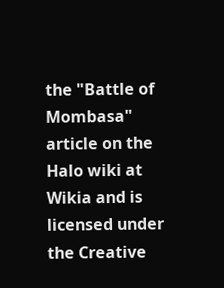the "Battle of Mombasa" article on the Halo wiki at Wikia and is licensed under the Creative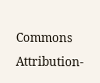Commons Attribution-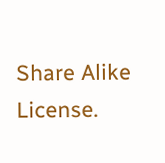Share Alike License.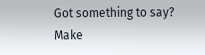Got something to say? Make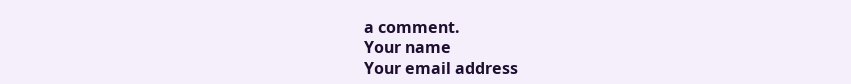a comment.
Your name
Your email address